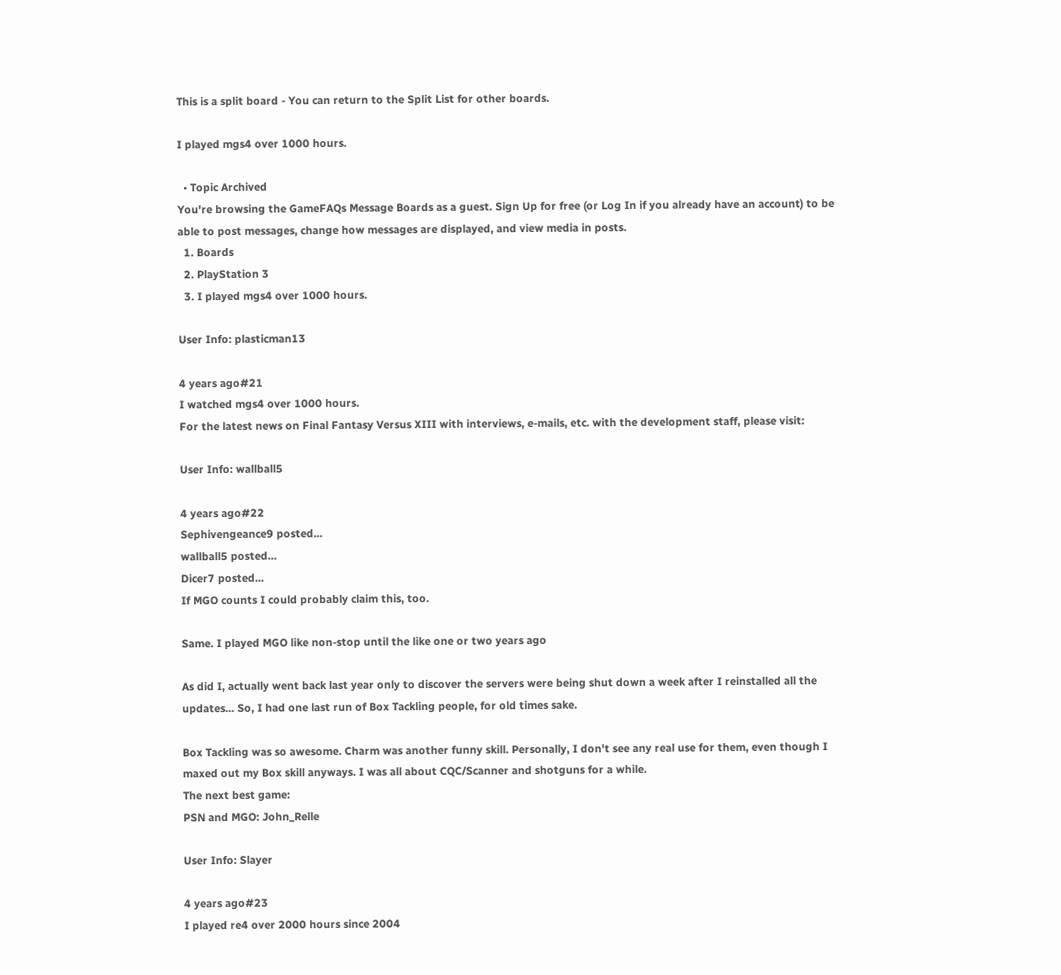This is a split board - You can return to the Split List for other boards.

I played mgs4 over 1000 hours.

  • Topic Archived
You're browsing the GameFAQs Message Boards as a guest. Sign Up for free (or Log In if you already have an account) to be able to post messages, change how messages are displayed, and view media in posts.
  1. Boards
  2. PlayStation 3
  3. I played mgs4 over 1000 hours.

User Info: plasticman13

4 years ago#21
I watched mgs4 over 1000 hours.
For the latest news on Final Fantasy Versus XIII with interviews, e-mails, etc. with the development staff, please visit:

User Info: wallball5

4 years ago#22
Sephivengeance9 posted...
wallball5 posted...
Dicer7 posted...
If MGO counts I could probably claim this, too.

Same. I played MGO like non-stop until the like one or two years ago

As did I, actually went back last year only to discover the servers were being shut down a week after I reinstalled all the updates... So, I had one last run of Box Tackling people, for old times sake.

Box Tackling was so awesome. Charm was another funny skill. Personally, I don't see any real use for them, even though I maxed out my Box skill anyways. I was all about CQC/Scanner and shotguns for a while.
The next best game:
PSN and MGO: John_Relle

User Info: Slayer

4 years ago#23
I played re4 over 2000 hours since 2004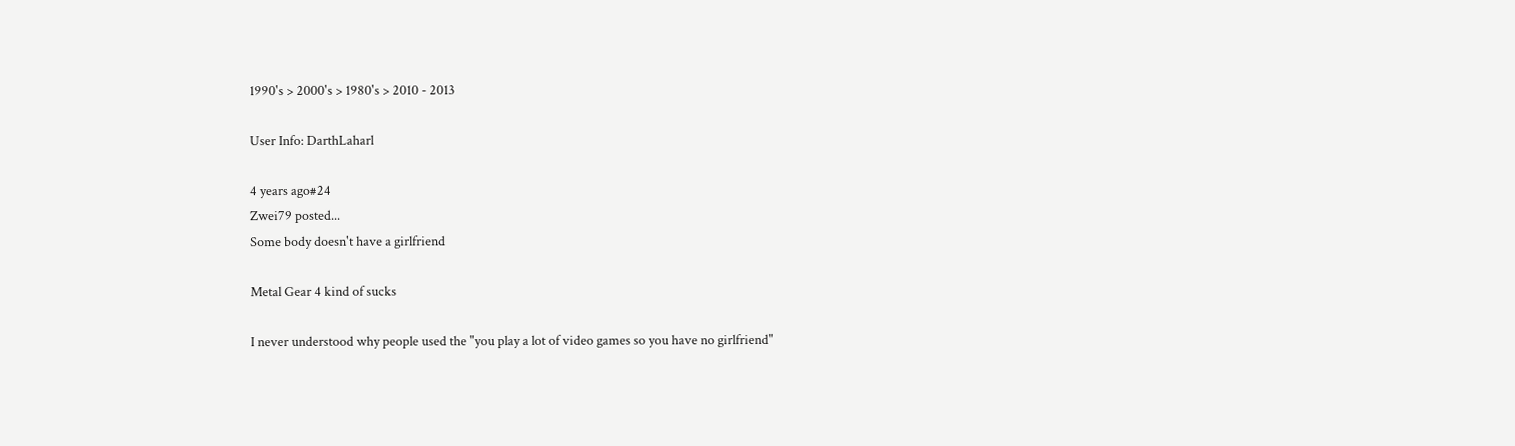1990's > 2000's > 1980's > 2010 - 2013

User Info: DarthLaharl

4 years ago#24
Zwei79 posted...
Some body doesn't have a girlfriend

Metal Gear 4 kind of sucks

I never understood why people used the "you play a lot of video games so you have no girlfriend"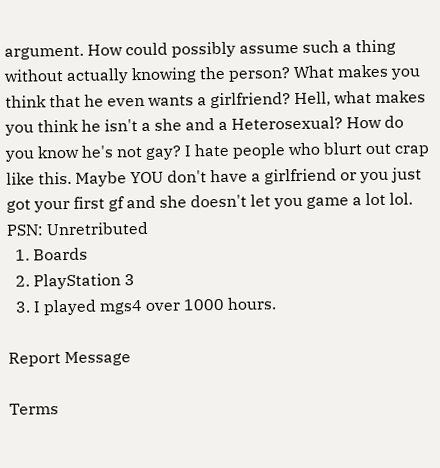argument. How could possibly assume such a thing without actually knowing the person? What makes you think that he even wants a girlfriend? Hell, what makes you think he isn't a she and a Heterosexual? How do you know he's not gay? I hate people who blurt out crap like this. Maybe YOU don't have a girlfriend or you just got your first gf and she doesn't let you game a lot lol.
PSN: Unretributed
  1. Boards
  2. PlayStation 3
  3. I played mgs4 over 1000 hours.

Report Message

Terms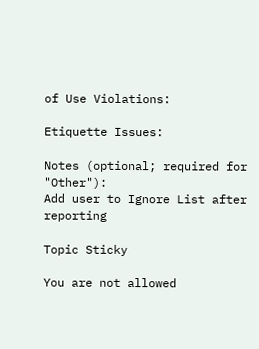of Use Violations:

Etiquette Issues:

Notes (optional; required for "Other"):
Add user to Ignore List after reporting

Topic Sticky

You are not allowed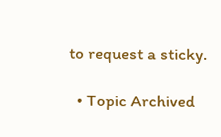to request a sticky.

  • Topic Archived